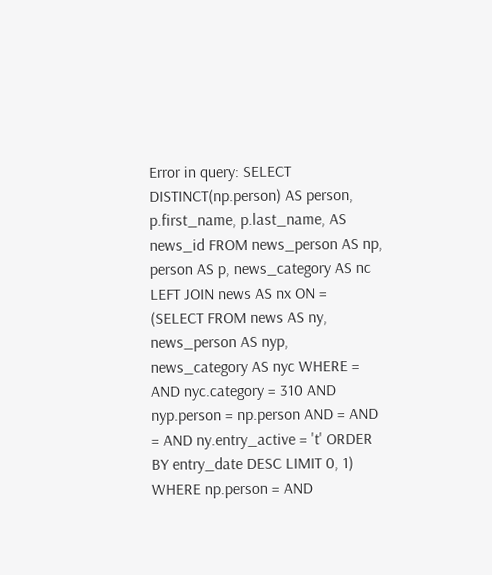Error in query: SELECT DISTINCT(np.person) AS person, p.first_name, p.last_name, AS news_id FROM news_person AS np, person AS p, news_category AS nc LEFT JOIN news AS nx ON = (SELECT FROM news AS ny, news_person AS nyp, news_category AS nyc WHERE = AND nyc.category = 310 AND nyp.person = np.person AND = AND = AND ny.entry_active = 't' ORDER BY entry_date DESC LIMIT 0, 1) WHERE np.person = AND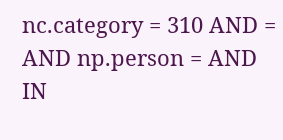nc.category = 310 AND = AND np.person = AND IN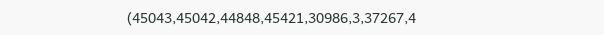(45043,45042,44848,45421,30986,3,37267,4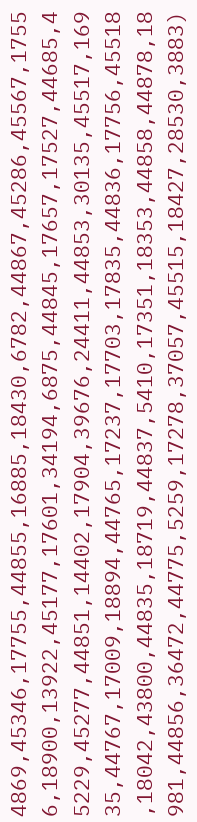4869,45346,17755,44855,16885,18430,6782,44867,45286,45567,17556,18900,13922,45177,17601,34194,6875,44845,17657,17527,44685,45229,45277,44851,14402,17904,39676,24411,44853,30135,45517,16935,44767,17009,18894,44765,17237,17703,17835,44836,17756,45518,18042,43800,44835,18719,44837,5410,17351,18353,44858,44878,18981,44856,36472,44775,5259,17278,37057,45515,18427,28530,3883)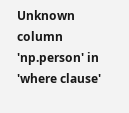Unknown column 'np.person' in 'where clause'